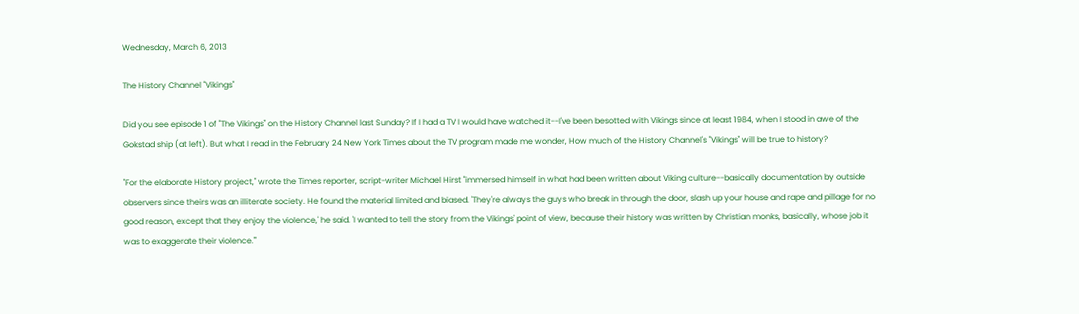Wednesday, March 6, 2013

The History Channel "Vikings"

Did you see episode 1 of "The Vikings" on the History Channel last Sunday? If I had a TV I would have watched it--I've been besotted with Vikings since at least 1984, when I stood in awe of the Gokstad ship (at left). But what I read in the February 24 New York Times about the TV program made me wonder, How much of the History Channel's "Vikings" will be true to history?

"For the elaborate History project," wrote the Times reporter, script-writer Michael Hirst "immersed himself in what had been written about Viking culture--basically documentation by outside observers since theirs was an illiterate society. He found the material limited and biased. 'They're always the guys who break in through the door, slash up your house and rape and pillage for no good reason, except that they enjoy the violence,' he said. 'I wanted to tell the story from the Vikings' point of view, because their history was written by Christian monks, basically, whose job it was to exaggerate their violence.'"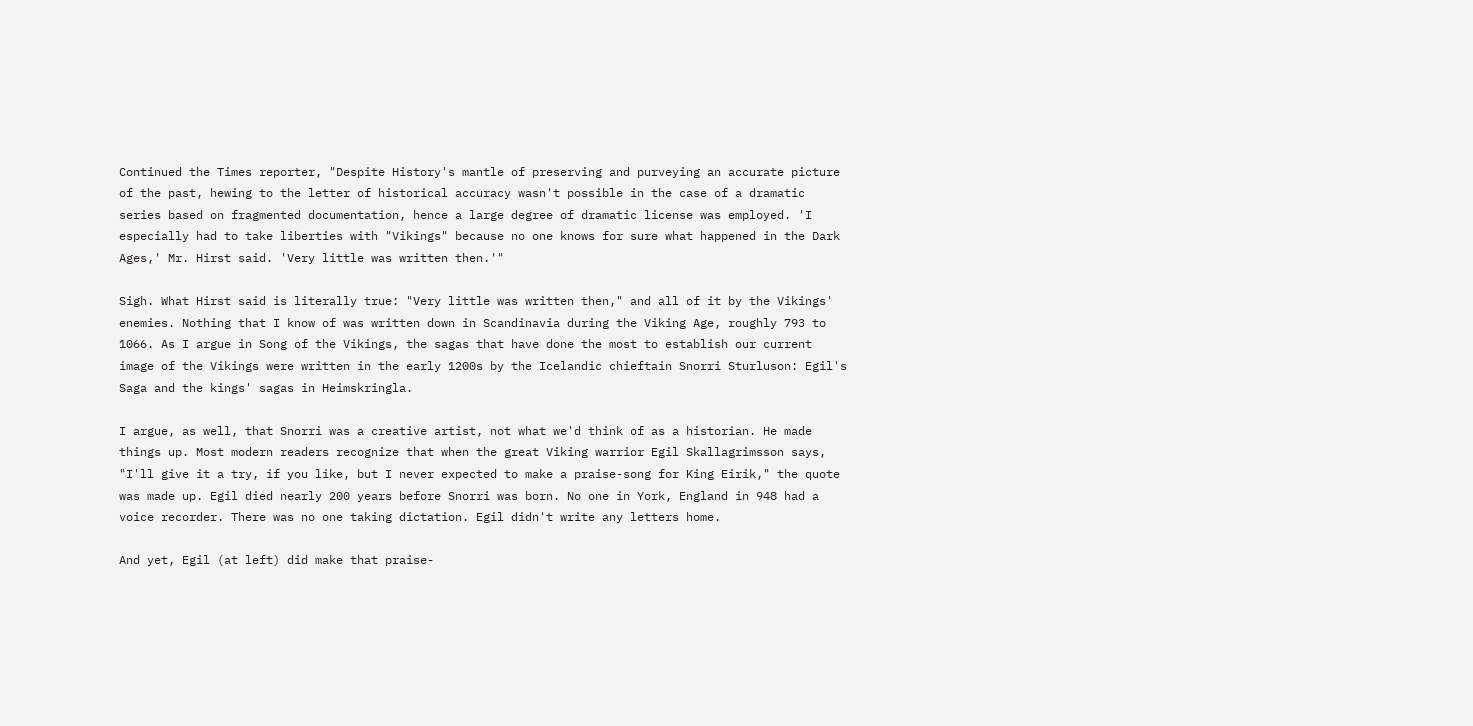Continued the Times reporter, "Despite History's mantle of preserving and purveying an accurate picture of the past, hewing to the letter of historical accuracy wasn't possible in the case of a dramatic series based on fragmented documentation, hence a large degree of dramatic license was employed. 'I especially had to take liberties with "Vikings" because no one knows for sure what happened in the Dark Ages,' Mr. Hirst said. 'Very little was written then.'"

Sigh. What Hirst said is literally true: "Very little was written then," and all of it by the Vikings' enemies. Nothing that I know of was written down in Scandinavia during the Viking Age, roughly 793 to 1066. As I argue in Song of the Vikings, the sagas that have done the most to establish our current image of the Vikings were written in the early 1200s by the Icelandic chieftain Snorri Sturluson: Egil's Saga and the kings' sagas in Heimskringla.

I argue, as well, that Snorri was a creative artist, not what we'd think of as a historian. He made things up. Most modern readers recognize that when the great Viking warrior Egil Skallagrimsson says, "I'll give it a try, if you like, but I never expected to make a praise-song for King Eirik," the quote was made up. Egil died nearly 200 years before Snorri was born. No one in York, England in 948 had a voice recorder. There was no one taking dictation. Egil didn't write any letters home.

And yet, Egil (at left) did make that praise-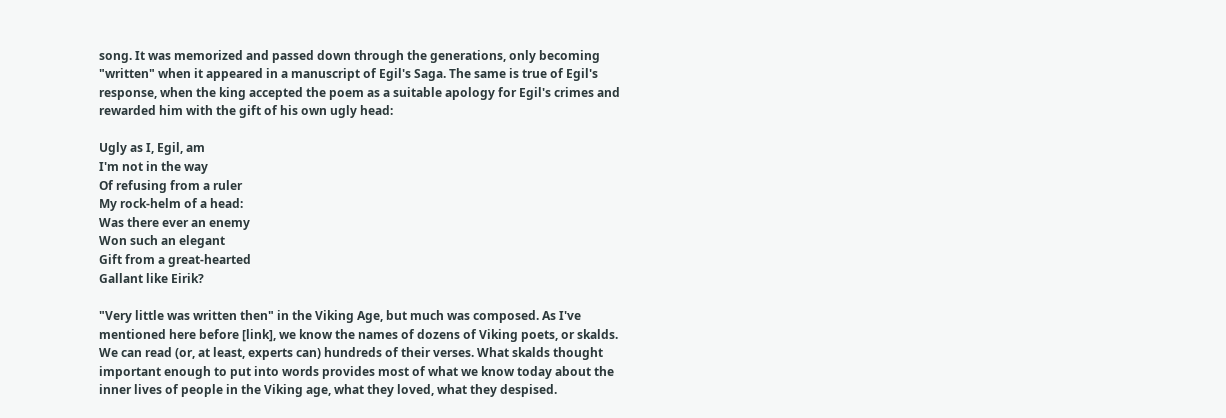song. It was memorized and passed down through the generations, only becoming "written" when it appeared in a manuscript of Egil's Saga. The same is true of Egil's response, when the king accepted the poem as a suitable apology for Egil's crimes and rewarded him with the gift of his own ugly head:

Ugly as I, Egil, am
I'm not in the way
Of refusing from a ruler
My rock-helm of a head:
Was there ever an enemy
Won such an elegant
Gift from a great-hearted
Gallant like Eirik?

"Very little was written then" in the Viking Age, but much was composed. As I've mentioned here before [link], we know the names of dozens of Viking poets, or skalds. We can read (or, at least, experts can) hundreds of their verses. What skalds thought important enough to put into words provides most of what we know today about the inner lives of people in the Viking age, what they loved, what they despised.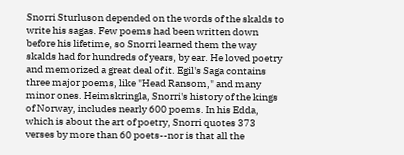Snorri Sturluson depended on the words of the skalds to write his sagas. Few poems had been written down before his lifetime, so Snorri learned them the way skalds had for hundreds of years, by ear. He loved poetry and memorized a great deal of it. Egil's Saga contains three major poems, like "Head Ransom," and many minor ones. Heimskringla, Snorri's history of the kings of Norway, includes nearly 600 poems. In his Edda, which is about the art of poetry, Snorri quotes 373 verses by more than 60 poets--nor is that all the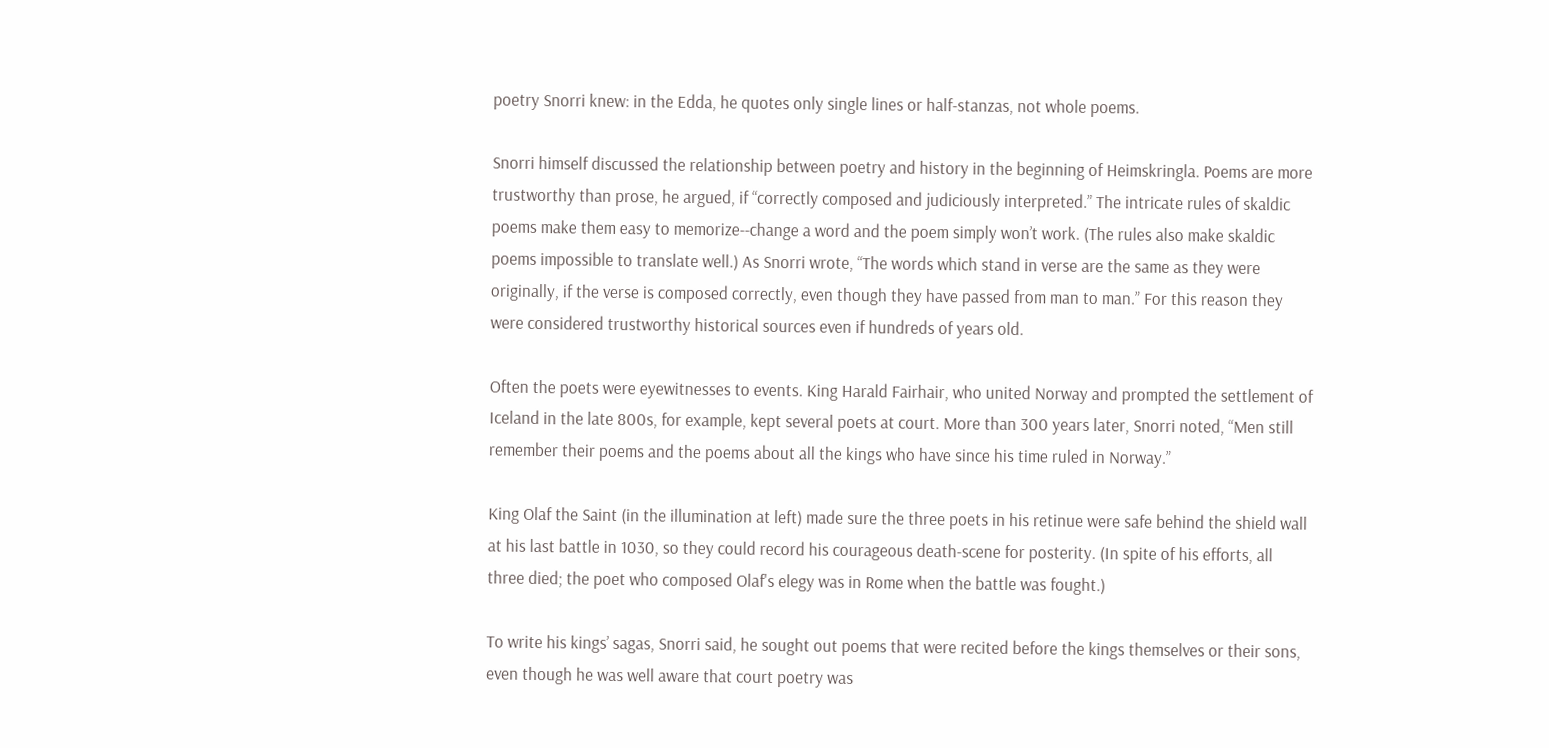poetry Snorri knew: in the Edda, he quotes only single lines or half-stanzas, not whole poems.

Snorri himself discussed the relationship between poetry and history in the beginning of Heimskringla. Poems are more trustworthy than prose, he argued, if “correctly composed and judiciously interpreted.” The intricate rules of skaldic poems make them easy to memorize--change a word and the poem simply won’t work. (The rules also make skaldic poems impossible to translate well.) As Snorri wrote, “The words which stand in verse are the same as they were originally, if the verse is composed correctly, even though they have passed from man to man.” For this reason they were considered trustworthy historical sources even if hundreds of years old.

Often the poets were eyewitnesses to events. King Harald Fairhair, who united Norway and prompted the settlement of Iceland in the late 800s, for example, kept several poets at court. More than 300 years later, Snorri noted, “Men still remember their poems and the poems about all the kings who have since his time ruled in Norway.”

King Olaf the Saint (in the illumination at left) made sure the three poets in his retinue were safe behind the shield wall at his last battle in 1030, so they could record his courageous death-scene for posterity. (In spite of his efforts, all three died; the poet who composed Olaf's elegy was in Rome when the battle was fought.)

To write his kings’ sagas, Snorri said, he sought out poems that were recited before the kings themselves or their sons, even though he was well aware that court poetry was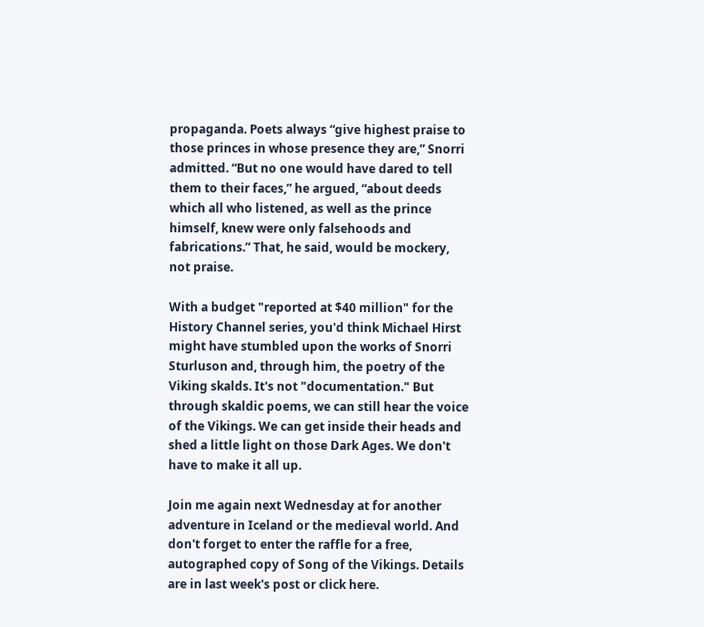propaganda. Poets always “give highest praise to those princes in whose presence they are,” Snorri admitted. “But no one would have dared to tell them to their faces,” he argued, “about deeds which all who listened, as well as the prince himself, knew were only falsehoods and fabrications.” That, he said, would be mockery, not praise.

With a budget "reported at $40 million" for the History Channel series, you'd think Michael Hirst might have stumbled upon the works of Snorri Sturluson and, through him, the poetry of the Viking skalds. It's not "documentation." But through skaldic poems, we can still hear the voice of the Vikings. We can get inside their heads and shed a little light on those Dark Ages. We don't have to make it all up.

Join me again next Wednesday at for another adventure in Iceland or the medieval world. And don't forget to enter the raffle for a free, autographed copy of Song of the Vikings. Details are in last week's post or click here.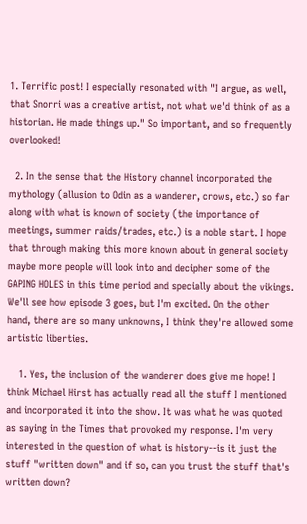1. Terrific post! I especially resonated with "I argue, as well, that Snorri was a creative artist, not what we'd think of as a historian. He made things up." So important, and so frequently overlooked!

  2. In the sense that the History channel incorporated the mythology (allusion to Odin as a wanderer, crows, etc.) so far along with what is known of society (the importance of meetings, summer raids/trades, etc.) is a noble start. I hope that through making this more known about in general society maybe more people will look into and decipher some of the GAPING HOLES in this time period and specially about the vikings. We'll see how episode 3 goes, but I'm excited. On the other hand, there are so many unknowns, I think they're allowed some artistic liberties.

    1. Yes, the inclusion of the wanderer does give me hope! I think Michael Hirst has actually read all the stuff I mentioned and incorporated it into the show. It was what he was quoted as saying in the Times that provoked my response. I'm very interested in the question of what is history--is it just the stuff "written down" and if so, can you trust the stuff that's written down?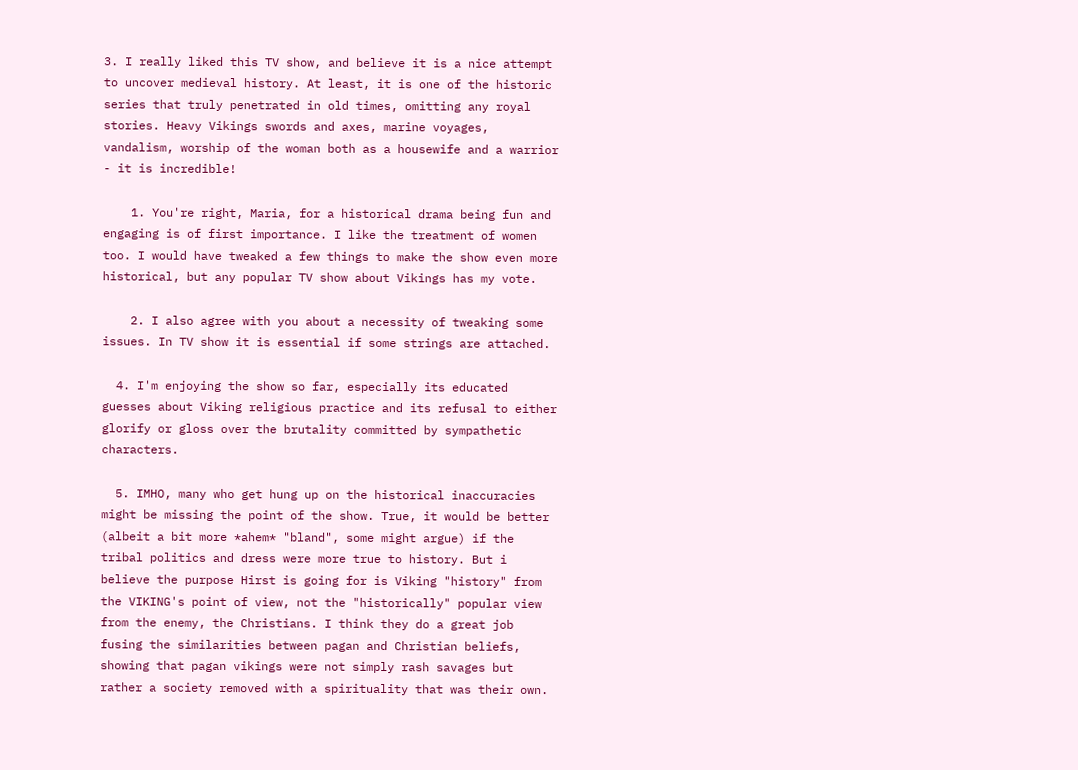3. I really liked this TV show, and believe it is a nice attempt to uncover medieval history. At least, it is one of the historic series that truly penetrated in old times, omitting any royal stories. Heavy Vikings swords and axes, marine voyages, vandalism, worship of the woman both as a housewife and a warrior - it is incredible!

    1. You're right, Maria, for a historical drama being fun and engaging is of first importance. I like the treatment of women too. I would have tweaked a few things to make the show even more historical, but any popular TV show about Vikings has my vote.

    2. I also agree with you about a necessity of tweaking some issues. In TV show it is essential if some strings are attached.

  4. I'm enjoying the show so far, especially its educated guesses about Viking religious practice and its refusal to either glorify or gloss over the brutality committed by sympathetic characters.

  5. IMHO, many who get hung up on the historical inaccuracies might be missing the point of the show. True, it would be better (albeit a bit more *ahem* "bland", some might argue) if the tribal politics and dress were more true to history. But i believe the purpose Hirst is going for is Viking "history" from the VIKING's point of view, not the "historically" popular view from the enemy, the Christians. I think they do a great job fusing the similarities between pagan and Christian beliefs, showing that pagan vikings were not simply rash savages but rather a society removed with a spirituality that was their own.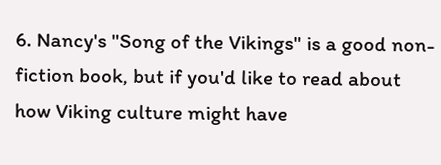6. Nancy's "Song of the Vikings" is a good non-fiction book, but if you'd like to read about how Viking culture might have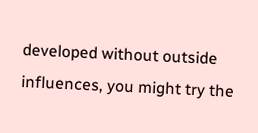developed without outside influences, you might try the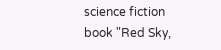science fiction book "Red Sky,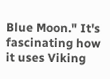Blue Moon." It's fascinating how it uses Viking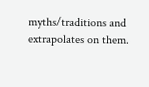myths/traditions and extrapolates on them.